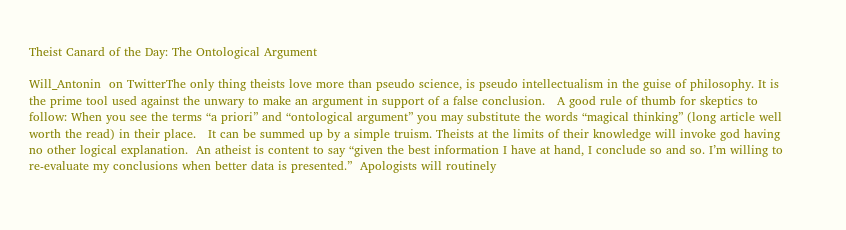Theist Canard of the Day: The Ontological Argument

Will_Antonin  on TwitterThe only thing theists love more than pseudo science, is pseudo intellectualism in the guise of philosophy. It is the prime tool used against the unwary to make an argument in support of a false conclusion.   A good rule of thumb for skeptics to follow: When you see the terms “a priori” and “ontological argument” you may substitute the words “magical thinking” (long article well worth the read) in their place.   It can be summed up by a simple truism. Theists at the limits of their knowledge will invoke god having no other logical explanation.  An atheist is content to say “given the best information I have at hand, I conclude so and so. I’m willing to re-evaluate my conclusions when better data is presented.”  Apologists will routinely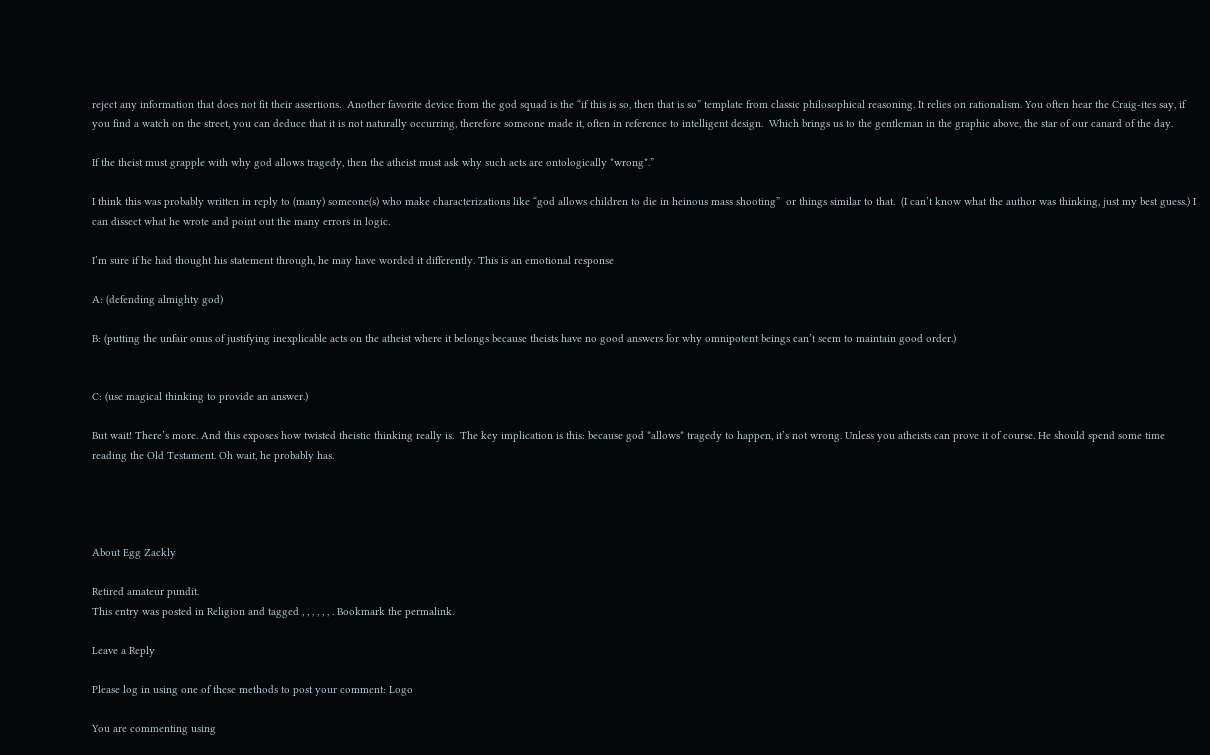reject any information that does not fit their assertions.  Another favorite device from the god squad is the “if this is so, then that is so” template from classic philosophical reasoning. It relies on rationalism. You often hear the Craig-ites say, if you find a watch on the street, you can deduce that it is not naturally occurring, therefore someone made it, often in reference to intelligent design.  Which brings us to the gentleman in the graphic above, the star of our canard of the day.

If the theist must grapple with why god allows tragedy, then the atheist must ask why such acts are ontologically *wrong*.”

I think this was probably written in reply to (many) someone(s) who make characterizations like “god allows children to die in heinous mass shooting”  or things similar to that.  (I can’t know what the author was thinking, just my best guess.) I can dissect what he wrote and point out the many errors in logic.

I’m sure if he had thought his statement through, he may have worded it differently. This is an emotional response

A: (defending almighty god)

B: (putting the unfair onus of justifying inexplicable acts on the atheist where it belongs because theists have no good answers for why omnipotent beings can’t seem to maintain good order.)


C: (use magical thinking to provide an answer.)

But wait! There’s more. And this exposes how twisted theistic thinking really is.  The key implication is this: because god *allows* tragedy to happen, it’s not wrong. Unless you atheists can prove it of course. He should spend some time reading the Old Testament. Oh wait, he probably has.




About Egg Zackly

Retired amateur pundit.
This entry was posted in Religion and tagged , , , , , , . Bookmark the permalink.

Leave a Reply

Please log in using one of these methods to post your comment: Logo

You are commenting using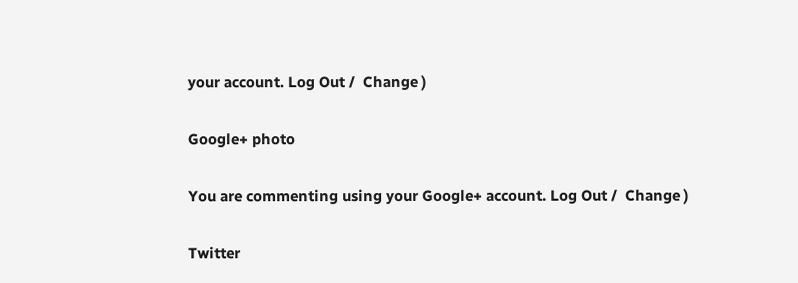your account. Log Out /  Change )

Google+ photo

You are commenting using your Google+ account. Log Out /  Change )

Twitter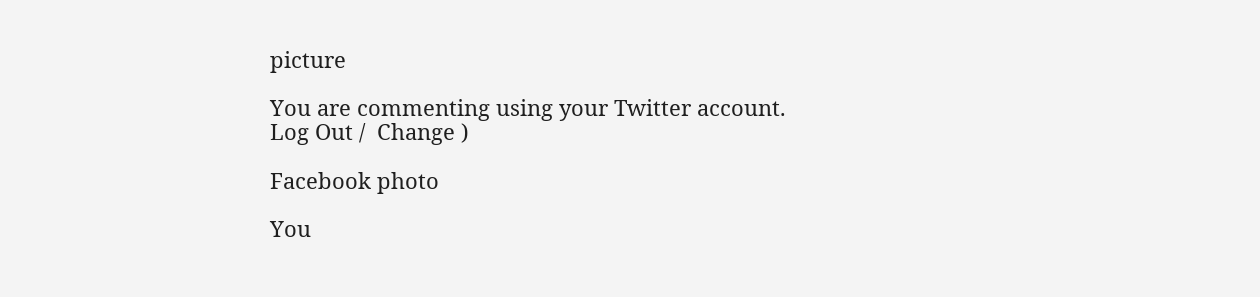picture

You are commenting using your Twitter account. Log Out /  Change )

Facebook photo

You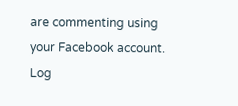are commenting using your Facebook account. Log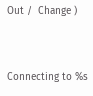Out /  Change )


Connecting to %s